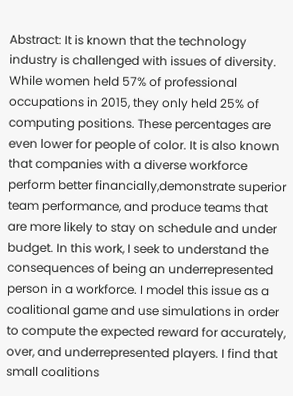Abstract: It is known that the technology industry is challenged with issues of diversity. While women held 57% of professional occupations in 2015, they only held 25% of computing positions. These percentages are even lower for people of color. It is also known that companies with a diverse workforce perform better financially,demonstrate superior team performance, and produce teams that are more likely to stay on schedule and under budget. In this work, I seek to understand the consequences of being an underrepresented person in a workforce. I model this issue as a coalitional game and use simulations in order to compute the expected reward for accurately, over, and underrepresented players. I find that small coalitions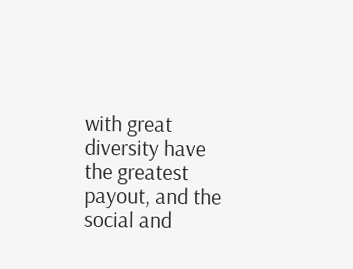with great diversity have the greatest payout, and the social and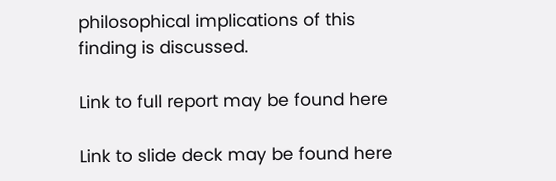philosophical implications of this finding is discussed.

Link to full report may be found here

Link to slide deck may be found here